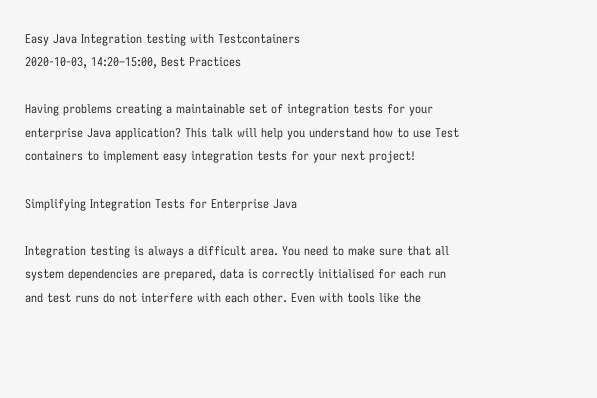Easy Java Integration testing with Testcontainers
2020-10-03, 14:20–15:00, Best Practices

Having problems creating a maintainable set of integration tests for your enterprise Java application? This talk will help you understand how to use Test containers to implement easy integration tests for your next project!

Simplifying Integration Tests for Enterprise Java

Integration testing is always a difficult area. You need to make sure that all system dependencies are prepared, data is correctly initialised for each run and test runs do not interfere with each other. Even with tools like the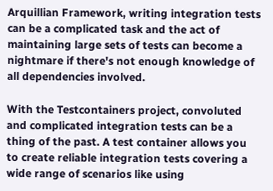Arquillian Framework, writing integration tests can be a complicated task and the act of maintaining large sets of tests can become a nightmare if there's not enough knowledge of all dependencies involved.

With the Testcontainers project, convoluted and complicated integration tests can be a thing of the past. A test container allows you to create reliable integration tests covering a wide range of scenarios like using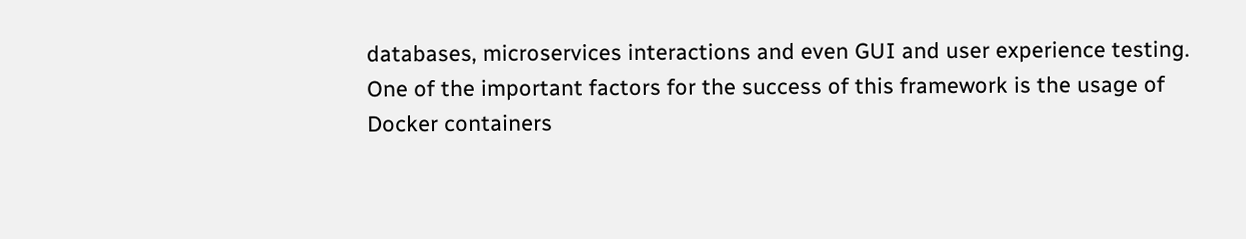databases, microservices interactions and even GUI and user experience testing. One of the important factors for the success of this framework is the usage of Docker containers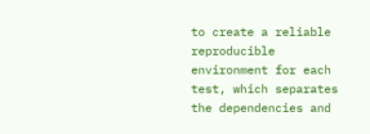to create a reliable reproducible environment for each test, which separates the dependencies and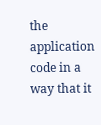the application code in a way that it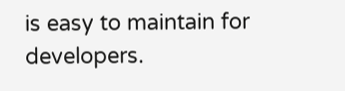is easy to maintain for developers.